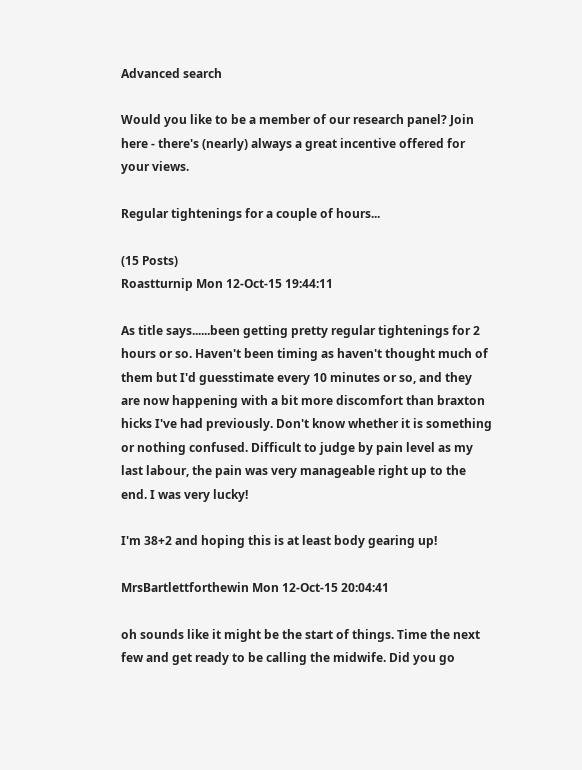Advanced search

Would you like to be a member of our research panel? Join here - there's (nearly) always a great incentive offered for your views.

Regular tightenings for a couple of hours...

(15 Posts)
Roastturnip Mon 12-Oct-15 19:44:11

As title says......been getting pretty regular tightenings for 2 hours or so. Haven't been timing as haven't thought much of them but I'd guesstimate every 10 minutes or so, and they are now happening with a bit more discomfort than braxton hicks I've had previously. Don't know whether it is something or nothing confused. Difficult to judge by pain level as my last labour, the pain was very manageable right up to the end. I was very lucky!

I'm 38+2 and hoping this is at least body gearing up!

MrsBartlettforthewin Mon 12-Oct-15 20:04:41

oh sounds like it might be the start of things. Time the next few and get ready to be calling the midwife. Did you go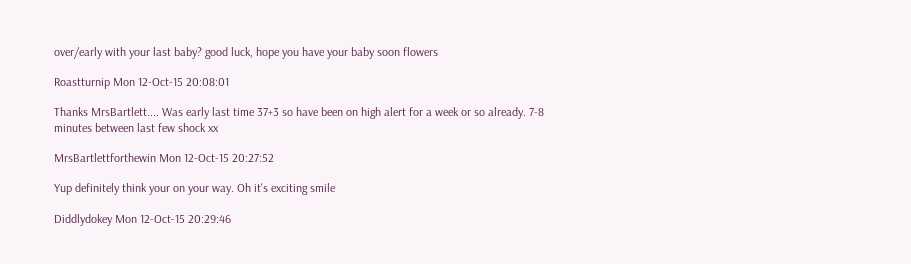over/early with your last baby? good luck, hope you have your baby soon flowers

Roastturnip Mon 12-Oct-15 20:08:01

Thanks MrsBartlett.... Was early last time 37+3 so have been on high alert for a week or so already. 7-8 minutes between last few shock xx

MrsBartlettforthewin Mon 12-Oct-15 20:27:52

Yup definitely think your on your way. Oh it's exciting smile

Diddlydokey Mon 12-Oct-15 20:29:46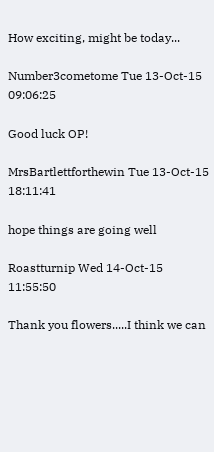How exciting, might be today...

Number3cometome Tue 13-Oct-15 09:06:25

Good luck OP!

MrsBartlettforthewin Tue 13-Oct-15 18:11:41

hope things are going well

Roastturnip Wed 14-Oct-15 11:55:50

Thank you flowers.....I think we can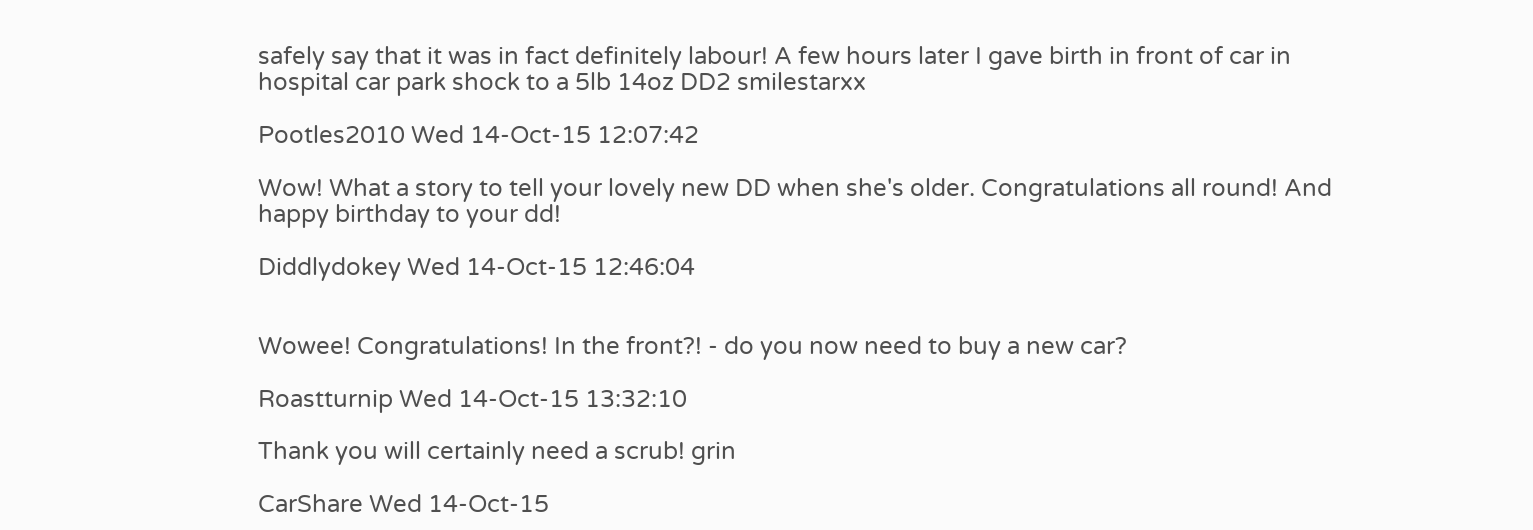safely say that it was in fact definitely labour! A few hours later I gave birth in front of car in hospital car park shock to a 5lb 14oz DD2 smilestarxx

Pootles2010 Wed 14-Oct-15 12:07:42

Wow! What a story to tell your lovely new DD when she's older. Congratulations all round! And happy birthday to your dd!

Diddlydokey Wed 14-Oct-15 12:46:04


Wowee! Congratulations! In the front?! - do you now need to buy a new car?

Roastturnip Wed 14-Oct-15 13:32:10

Thank you will certainly need a scrub! grin

CarShare Wed 14-Oct-15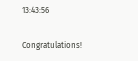13:43:56

Congratulations!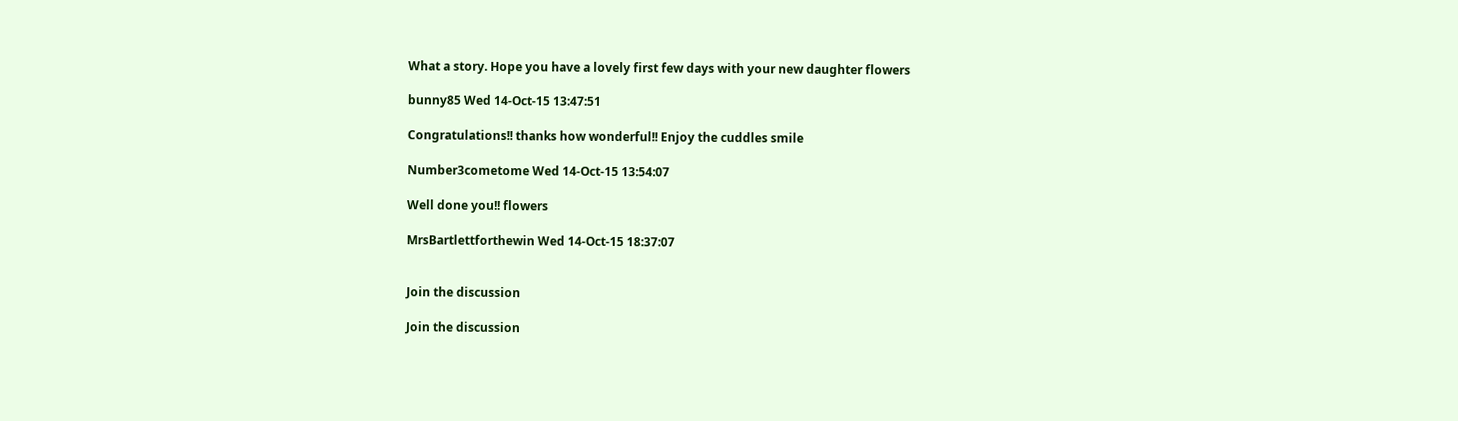What a story. Hope you have a lovely first few days with your new daughter flowers

bunny85 Wed 14-Oct-15 13:47:51

Congratulations!! thanks how wonderful!! Enjoy the cuddles smile

Number3cometome Wed 14-Oct-15 13:54:07

Well done you!! flowers

MrsBartlettforthewin Wed 14-Oct-15 18:37:07


Join the discussion

Join the discussion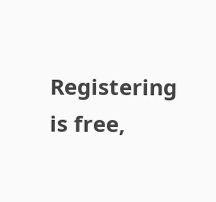Registering is free,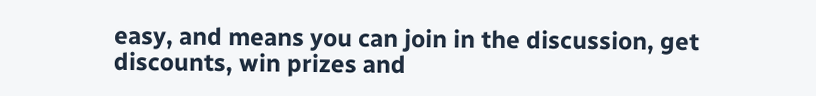easy, and means you can join in the discussion, get discounts, win prizes and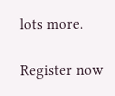lots more.

Register now